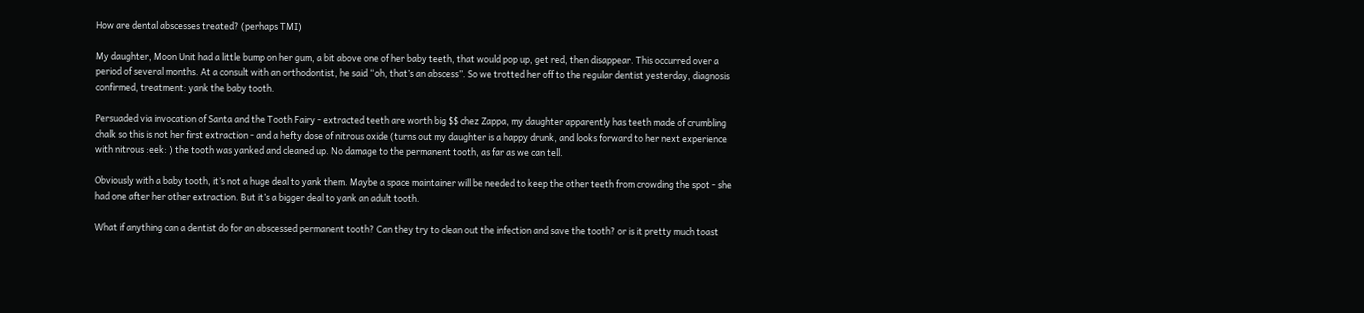How are dental abscesses treated? (perhaps TMI)

My daughter, Moon Unit had a little bump on her gum, a bit above one of her baby teeth, that would pop up, get red, then disappear. This occurred over a period of several months. At a consult with an orthodontist, he said “oh, that’s an abscess”. So we trotted her off to the regular dentist yesterday, diagnosis confirmed, treatment: yank the baby tooth.

Persuaded via invocation of Santa and the Tooth Fairy - extracted teeth are worth big $$ chez Zappa, my daughter apparently has teeth made of crumbling chalk so this is not her first extraction - and a hefty dose of nitrous oxide (turns out my daughter is a happy drunk, and looks forward to her next experience with nitrous :eek: ) the tooth was yanked and cleaned up. No damage to the permanent tooth, as far as we can tell.

Obviously with a baby tooth, it’s not a huge deal to yank them. Maybe a space maintainer will be needed to keep the other teeth from crowding the spot - she had one after her other extraction. But it’s a bigger deal to yank an adult tooth.

What if anything can a dentist do for an abscessed permanent tooth? Can they try to clean out the infection and save the tooth? or is it pretty much toast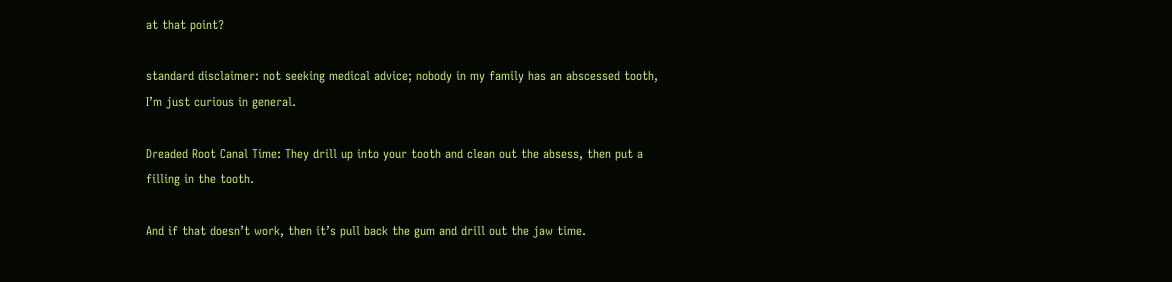at that point?

standard disclaimer: not seeking medical advice; nobody in my family has an abscessed tooth, I’m just curious in general.

Dreaded Root Canal Time: They drill up into your tooth and clean out the absess, then put a filling in the tooth.

And if that doesn’t work, then it’s pull back the gum and drill out the jaw time.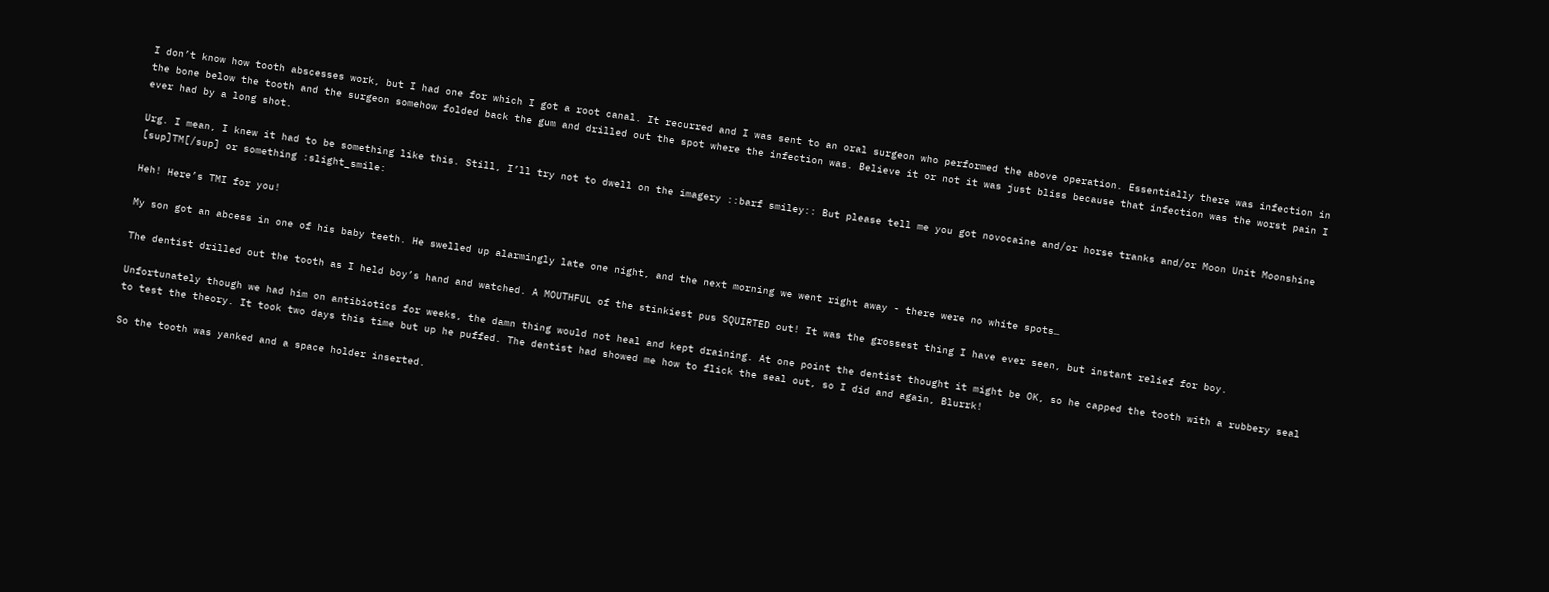I don’t know how tooth abscesses work, but I had one for which I got a root canal. It recurred and I was sent to an oral surgeon who performed the above operation. Essentially there was infection in the bone below the tooth and the surgeon somehow folded back the gum and drilled out the spot where the infection was. Believe it or not it was just bliss because that infection was the worst pain I ever had by a long shot.

Urg. I mean, I knew it had to be something like this. Still, I’ll try not to dwell on the imagery ::barf smiley:: But please tell me you got novocaine and/or horse tranks and/or Moon Unit Moonshine [sup]TM[/sup] or something :slight_smile:

Heh! Here’s TMI for you!

My son got an abcess in one of his baby teeth. He swelled up alarmingly late one night, and the next morning we went right away - there were no white spots…

The dentist drilled out the tooth as I held boy’s hand and watched. A MOUTHFUL of the stinkiest pus SQUIRTED out! It was the grossest thing I have ever seen, but instant relief for boy.

Unfortunately though we had him on antibiotics for weeks, the damn thing would not heal and kept draining. At one point the dentist thought it might be OK, so he capped the tooth with a rubbery seal to test the theory. It took two days this time but up he puffed. The dentist had showed me how to flick the seal out, so I did and again, Blurrk!

So the tooth was yanked and a space holder inserted.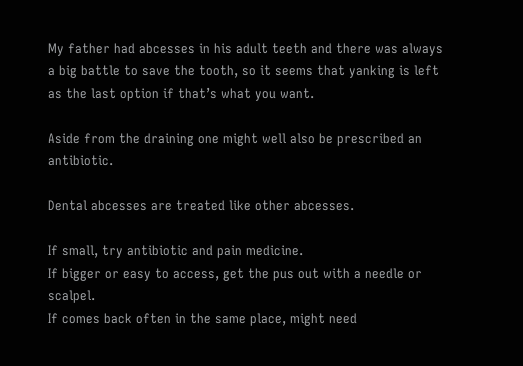My father had abcesses in his adult teeth and there was always a big battle to save the tooth, so it seems that yanking is left as the last option if that’s what you want.

Aside from the draining one might well also be prescribed an antibiotic.

Dental abcesses are treated like other abcesses.

If small, try antibiotic and pain medicine.
If bigger or easy to access, get the pus out with a needle or scalpel.
If comes back often in the same place, might need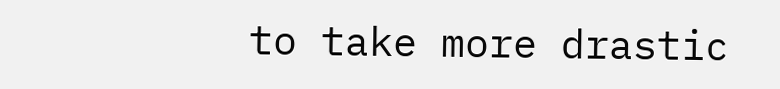to take more drastic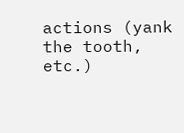actions (yank the tooth, etc.)